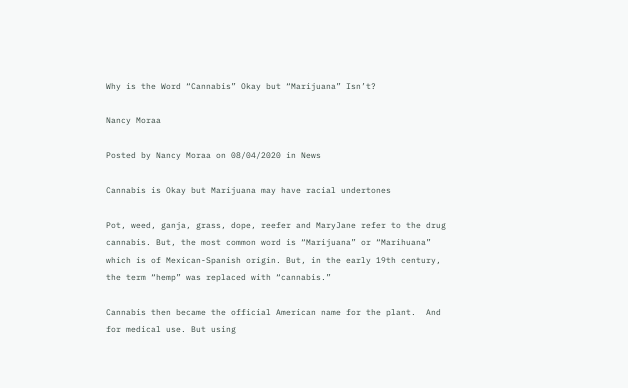Why is the Word “Cannabis” Okay but “Marijuana” Isn’t?

Nancy Moraa

Posted by Nancy Moraa on 08/04/2020 in News

Cannabis is Okay but Marijuana may have racial undertones

Pot, weed, ganja, grass, dope, reefer and MaryJane refer to the drug cannabis. But, the most common word is “Marijuana” or “Marihuana” which is of Mexican-Spanish origin. But, in the early 19th century, the term “hemp” was replaced with “cannabis.”

Cannabis then became the official American name for the plant.  And for medical use. But using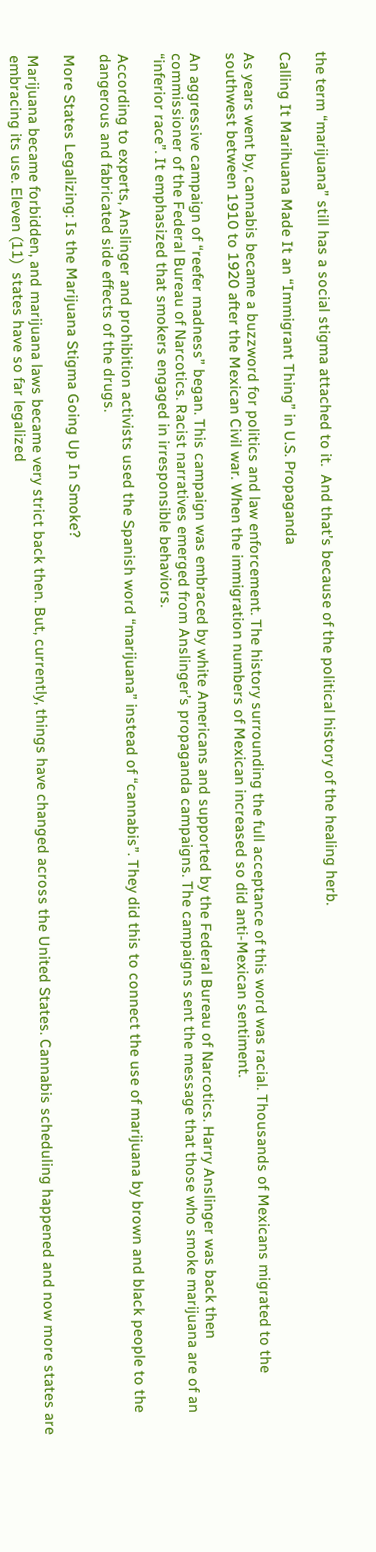the term “marijuana” still has a social stigma attached to it.  And that’s because of the political history of the healing herb.

Calling It Marihuana Made It an “Immigrant Thing” in U.S. Propaganda

As years went by, cannabis became a buzzword for politics and law enforcement. The history surrounding the full acceptance of this word was racial. Thousands of Mexicans migrated to the southwest between 1910 to 1920 after the Mexican Civil war. When the immigration numbers of Mexican increased so did anti-Mexican sentiment.

An aggressive campaign of “reefer madness” began. This campaign was embraced by white Americans and supported by the Federal Bureau of Narcotics. Harry Anslinger was back then commissioner of the Federal Bureau of Narcotics. Racist narratives emerged from Anslinger’s propaganda campaigns. The campaigns sent the message that those who smoke marijuana are of an “inferior race”. It emphasized that smokers engaged in irresponsible behaviors.

According to experts, Anslinger and prohibition activists used the Spanish word “marijuana” instead of “cannabis”. They did this to connect the use of marijuana by brown and black people to the dangerous and fabricated side effects of the drugs.

More States Legalizing: Is the Marijuana Stigma Going Up In Smoke?

Marijuana became forbidden, and marijuana laws became very strict back then. But, currently, things have changed across the United States. Cannabis scheduling happened and now more states are embracing its use. Eleven (11)  states have so far legalized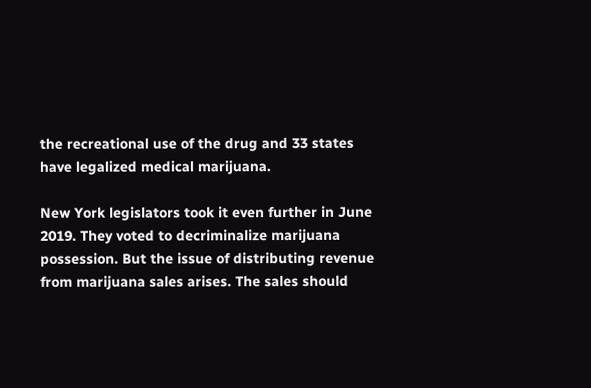the recreational use of the drug and 33 states have legalized medical marijuana.

New York legislators took it even further in June 2019. They voted to decriminalize marijuana possession. But the issue of distributing revenue from marijuana sales arises. The sales should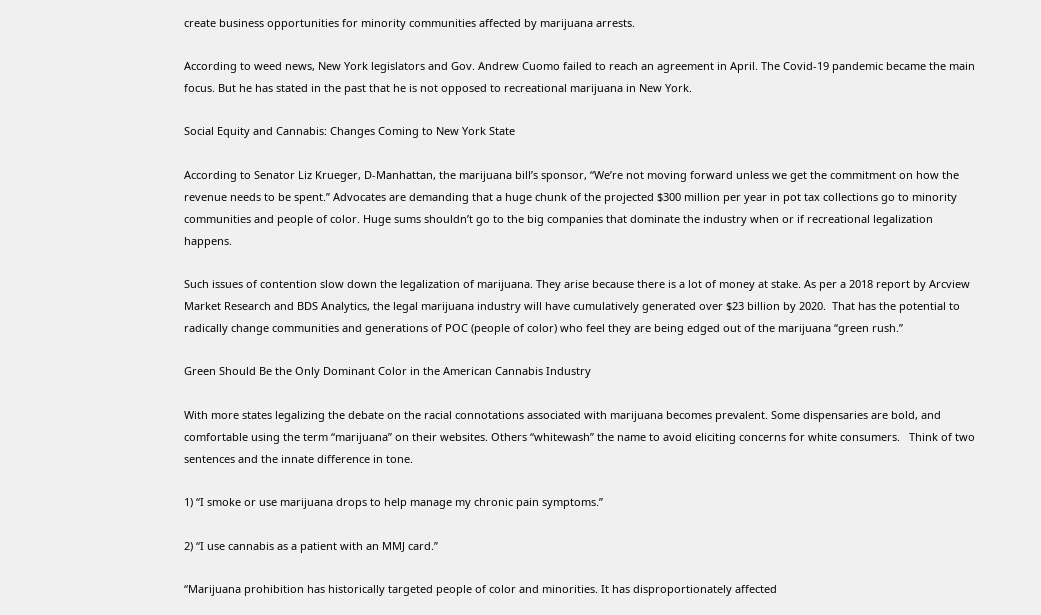create business opportunities for minority communities affected by marijuana arrests.

According to weed news, New York legislators and Gov. Andrew Cuomo failed to reach an agreement in April. The Covid-19 pandemic became the main focus. But he has stated in the past that he is not opposed to recreational marijuana in New York.

Social Equity and Cannabis: Changes Coming to New York State

According to Senator Liz Krueger, D-Manhattan, the marijuana bill’s sponsor, “We’re not moving forward unless we get the commitment on how the revenue needs to be spent.” Advocates are demanding that a huge chunk of the projected $300 million per year in pot tax collections go to minority communities and people of color. Huge sums shouldn’t go to the big companies that dominate the industry when or if recreational legalization happens.

Such issues of contention slow down the legalization of marijuana. They arise because there is a lot of money at stake. As per a 2018 report by Arcview Market Research and BDS Analytics, the legal marijuana industry will have cumulatively generated over $23 billion by 2020.  That has the potential to radically change communities and generations of POC (people of color) who feel they are being edged out of the marijuana “green rush.”

Green Should Be the Only Dominant Color in the American Cannabis Industry

With more states legalizing the debate on the racial connotations associated with marijuana becomes prevalent. Some dispensaries are bold, and comfortable using the term “marijuana” on their websites. Others “whitewash” the name to avoid eliciting concerns for white consumers.   Think of two sentences and the innate difference in tone.

1) “I smoke or use marijuana drops to help manage my chronic pain symptoms.”

2) “I use cannabis as a patient with an MMJ card.”

“Marijuana prohibition has historically targeted people of color and minorities. It has disproportionately affected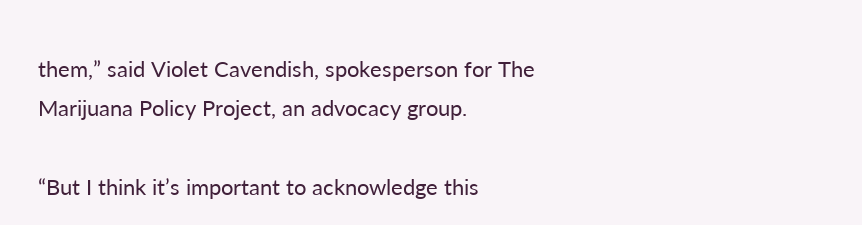them,” said Violet Cavendish, spokesperson for The Marijuana Policy Project, an advocacy group.

“But I think it’s important to acknowledge this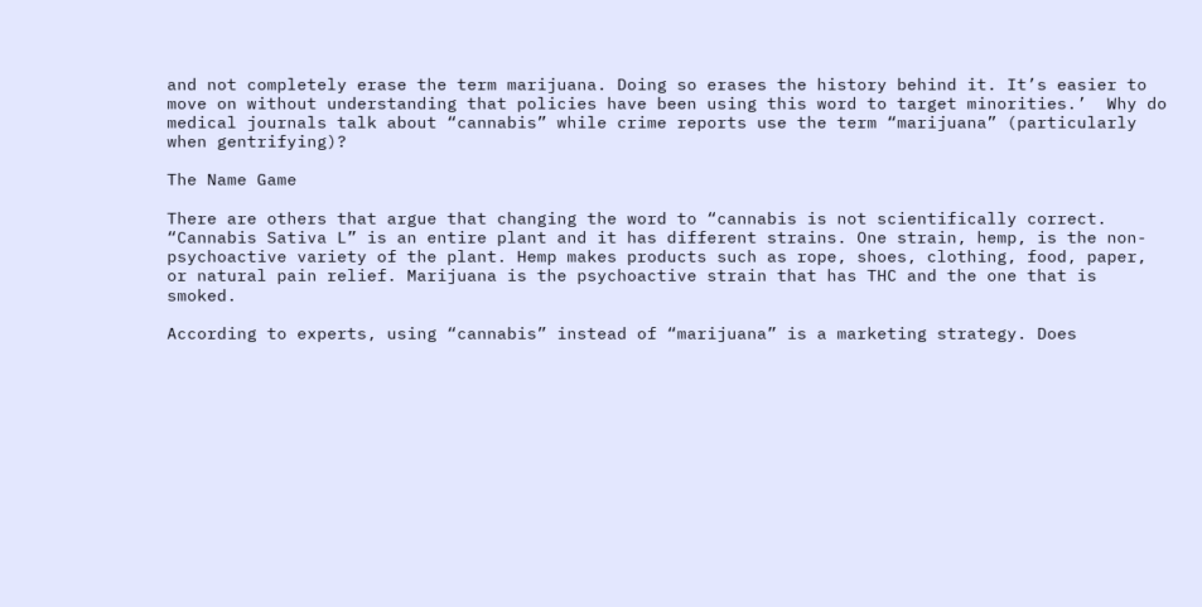and not completely erase the term marijuana. Doing so erases the history behind it. It’s easier to move on without understanding that policies have been using this word to target minorities.’  Why do medical journals talk about “cannabis” while crime reports use the term “marijuana” (particularly when gentrifying)?

The Name Game

There are others that argue that changing the word to “cannabis is not scientifically correct. “Cannabis Sativa L” is an entire plant and it has different strains. One strain, hemp, is the non-psychoactive variety of the plant. Hemp makes products such as rope, shoes, clothing, food, paper, or natural pain relief. Marijuana is the psychoactive strain that has THC and the one that is smoked.

According to experts, using “cannabis” instead of “marijuana” is a marketing strategy. Does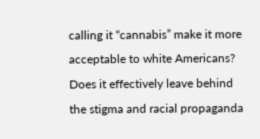calling it “cannabis” make it more acceptable to white Americans?   Does it effectively leave behind the stigma and racial propaganda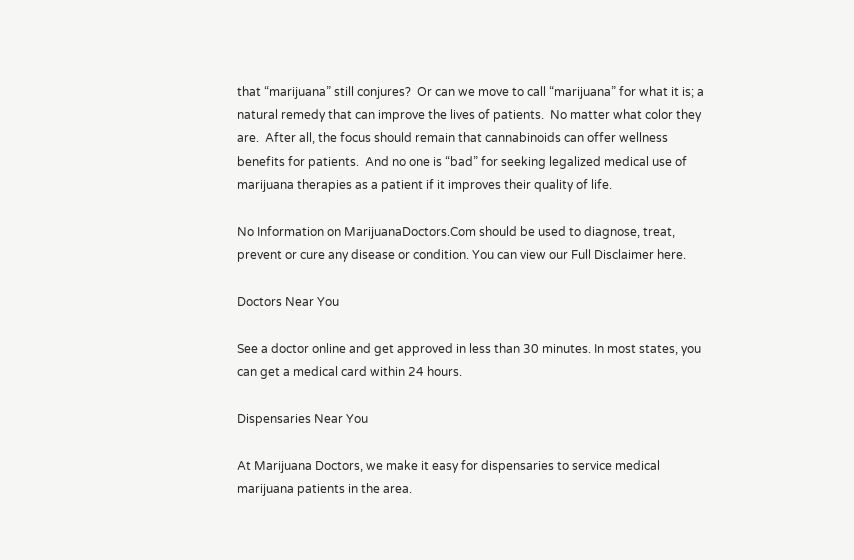that “marijuana” still conjures?  Or can we move to call “marijuana” for what it is; a natural remedy that can improve the lives of patients.  No matter what color they are.  After all, the focus should remain that cannabinoids can offer wellness benefits for patients.  And no one is “bad” for seeking legalized medical use of marijuana therapies as a patient if it improves their quality of life.

No Information on MarijuanaDoctors.Com should be used to diagnose, treat, prevent or cure any disease or condition. You can view our Full Disclaimer here.

Doctors Near You

See a doctor online and get approved in less than 30 minutes. In most states, you can get a medical card within 24 hours.

Dispensaries Near You

At Marijuana Doctors, we make it easy for dispensaries to service medical marijuana patients in the area.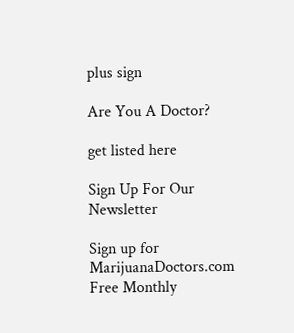plus sign

Are You A Doctor?

get listed here

Sign Up For Our Newsletter

Sign up for MarijuanaDoctors.com Free Monthly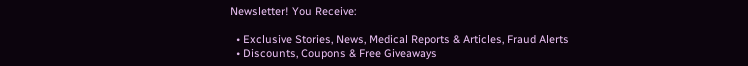Newsletter! You Receive:

  • Exclusive Stories, News, Medical Reports & Articles, Fraud Alerts
  • Discounts, Coupons & Free Giveaways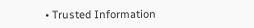• Trusted Information